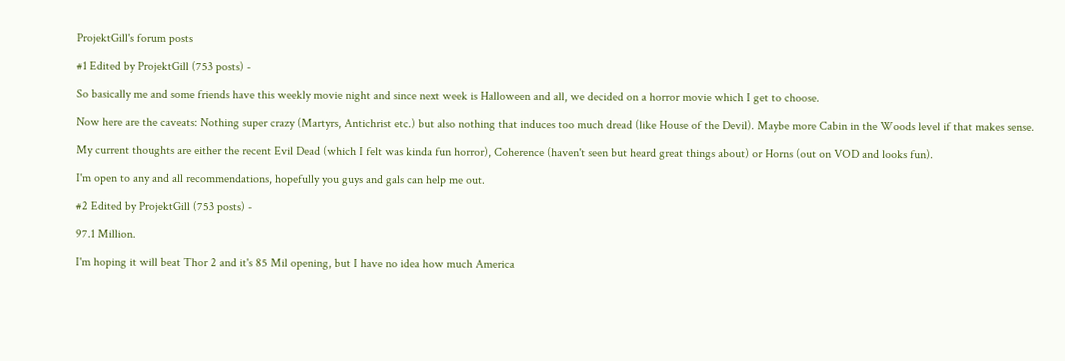ProjektGill's forum posts

#1 Edited by ProjektGill (753 posts) -

So basically me and some friends have this weekly movie night and since next week is Halloween and all, we decided on a horror movie which I get to choose.

Now here are the caveats: Nothing super crazy (Martyrs, Antichrist etc.) but also nothing that induces too much dread (like House of the Devil). Maybe more Cabin in the Woods level if that makes sense.

My current thoughts are either the recent Evil Dead (which I felt was kinda fun horror), Coherence (haven't seen but heard great things about) or Horns (out on VOD and looks fun).

I'm open to any and all recommendations, hopefully you guys and gals can help me out.

#2 Edited by ProjektGill (753 posts) -

97.1 Million.

I'm hoping it will beat Thor 2 and it's 85 Mil opening, but I have no idea how much America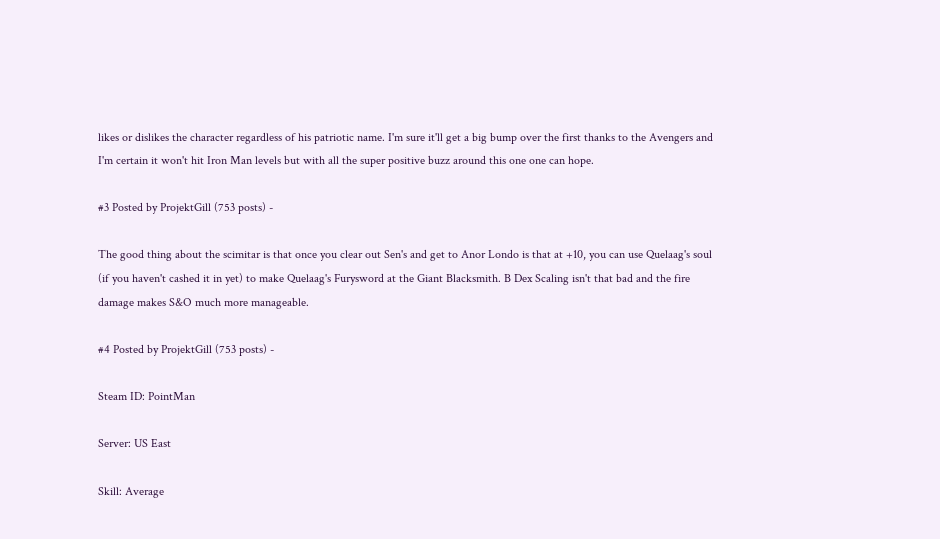likes or dislikes the character regardless of his patriotic name. I'm sure it'll get a big bump over the first thanks to the Avengers and I'm certain it won't hit Iron Man levels but with all the super positive buzz around this one one can hope.

#3 Posted by ProjektGill (753 posts) -

The good thing about the scimitar is that once you clear out Sen's and get to Anor Londo is that at +10, you can use Quelaag's soul (if you haven't cashed it in yet) to make Quelaag's Furysword at the Giant Blacksmith. B Dex Scaling isn't that bad and the fire damage makes S&O much more manageable.

#4 Posted by ProjektGill (753 posts) -

Steam ID: PointMan

Server: US East

Skill: Average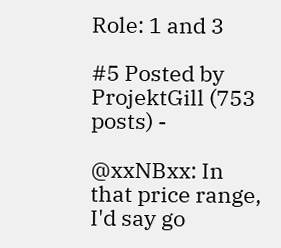Role: 1 and 3

#5 Posted by ProjektGill (753 posts) -

@xxNBxx: In that price range, I'd say go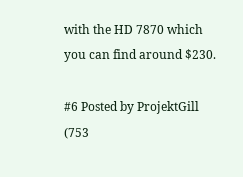with the HD 7870 which you can find around $230.

#6 Posted by ProjektGill (753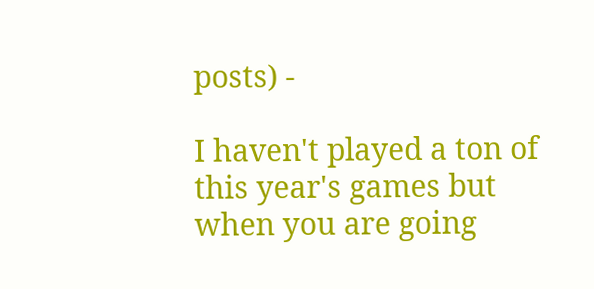posts) -

I haven't played a ton of this year's games but when you are going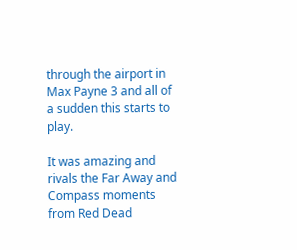through the airport in Max Payne 3 and all of a sudden this starts to play.

It was amazing and rivals the Far Away and Compass moments from Red Dead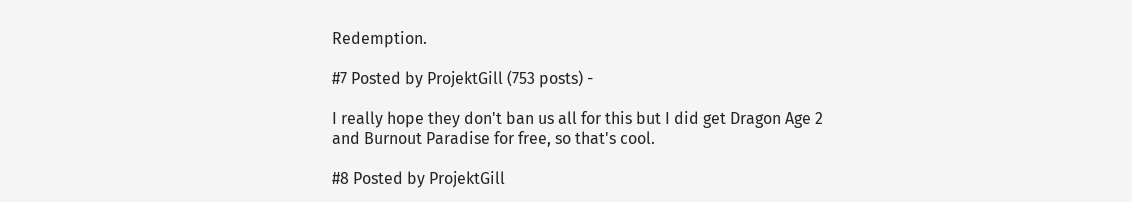Redemption.

#7 Posted by ProjektGill (753 posts) -

I really hope they don't ban us all for this but I did get Dragon Age 2 and Burnout Paradise for free, so that's cool.

#8 Posted by ProjektGill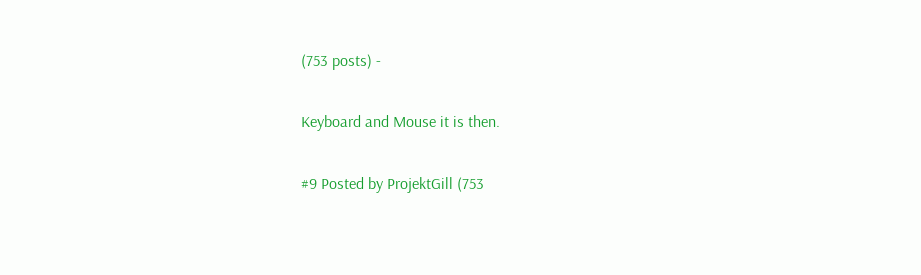(753 posts) -

Keyboard and Mouse it is then.

#9 Posted by ProjektGill (753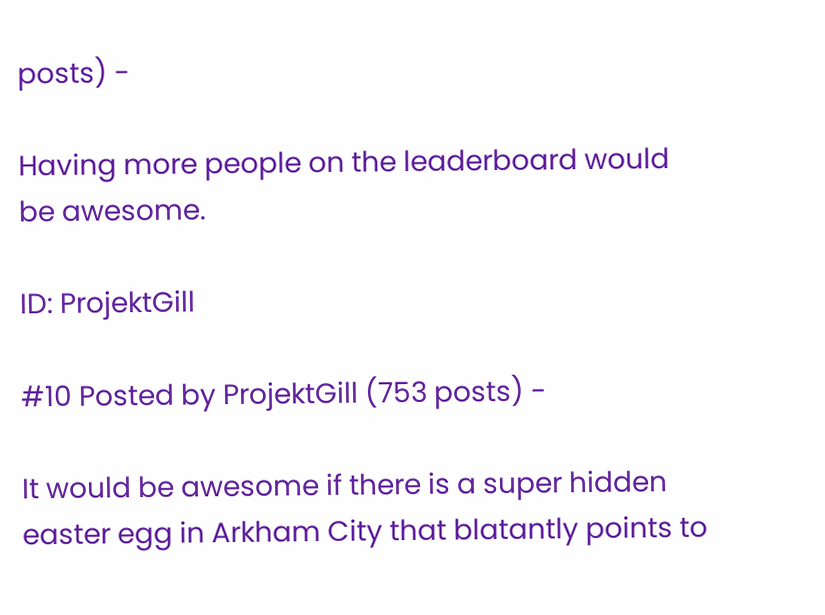posts) -

Having more people on the leaderboard would be awesome.

ID: ProjektGill

#10 Posted by ProjektGill (753 posts) -

It would be awesome if there is a super hidden easter egg in Arkham City that blatantly points to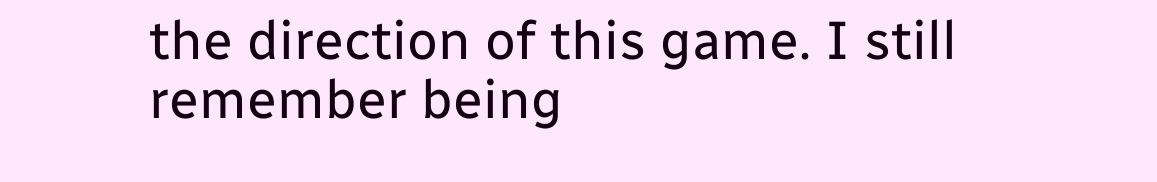the direction of this game. I still remember being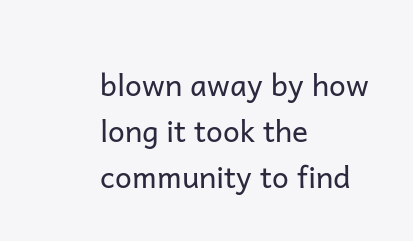blown away by how long it took the community to find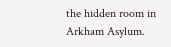the hidden room in Arkham Asylum.